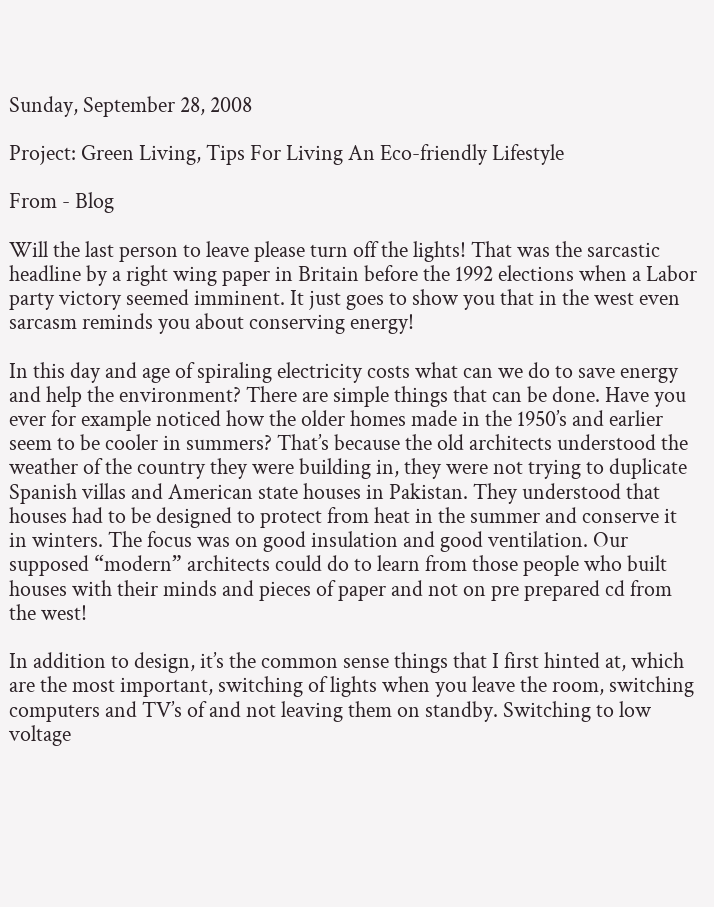Sunday, September 28, 2008

Project: Green Living, Tips For Living An Eco-friendly Lifestyle

From - Blog

Will the last person to leave please turn off the lights! That was the sarcastic headline by a right wing paper in Britain before the 1992 elections when a Labor party victory seemed imminent. It just goes to show you that in the west even sarcasm reminds you about conserving energy!

In this day and age of spiraling electricity costs what can we do to save energy and help the environment? There are simple things that can be done. Have you ever for example noticed how the older homes made in the 1950’s and earlier seem to be cooler in summers? That’s because the old architects understood the weather of the country they were building in, they were not trying to duplicate Spanish villas and American state houses in Pakistan. They understood that houses had to be designed to protect from heat in the summer and conserve it in winters. The focus was on good insulation and good ventilation. Our supposed “modern” architects could do to learn from those people who built houses with their minds and pieces of paper and not on pre prepared cd from the west!

In addition to design, it’s the common sense things that I first hinted at, which are the most important, switching of lights when you leave the room, switching computers and TV’s of and not leaving them on standby. Switching to low voltage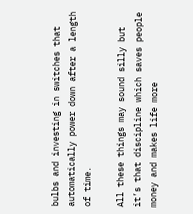bulbs and investing in switches that automatically power down after a length of time.

All these things may sound silly but it’s that discipline which saves people money and makes life more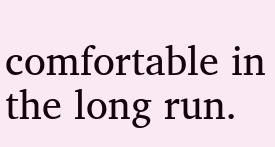comfortable in the long run.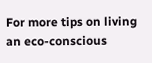For more tips on living an eco-conscious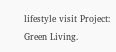lifestyle visit Project: Green Living.